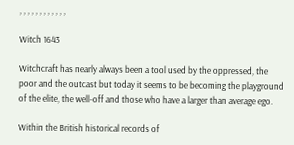, , , , , , , , , , , ,

Witch 1643

Witchcraft has nearly always been a tool used by the oppressed, the poor and the outcast but today it seems to be becoming the playground of the elite, the well-off and those who have a larger than average ego.

Within the British historical records of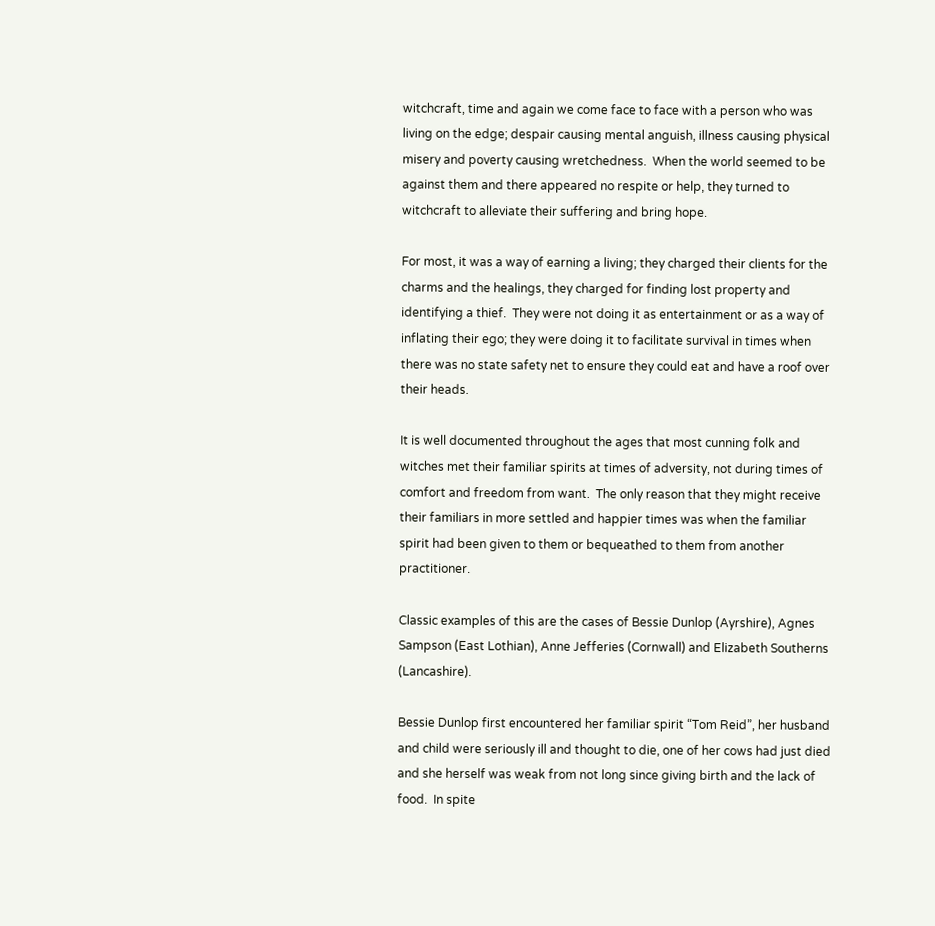witchcraft, time and again we come face to face with a person who was living on the edge; despair causing mental anguish, illness causing physical misery and poverty causing wretchedness.  When the world seemed to be against them and there appeared no respite or help, they turned to witchcraft to alleviate their suffering and bring hope.

For most, it was a way of earning a living; they charged their clients for the charms and the healings, they charged for finding lost property and identifying a thief.  They were not doing it as entertainment or as a way of inflating their ego; they were doing it to facilitate survival in times when there was no state safety net to ensure they could eat and have a roof over their heads.

It is well documented throughout the ages that most cunning folk and witches met their familiar spirits at times of adversity, not during times of comfort and freedom from want.  The only reason that they might receive their familiars in more settled and happier times was when the familiar spirit had been given to them or bequeathed to them from another practitioner.

Classic examples of this are the cases of Bessie Dunlop (Ayrshire), Agnes Sampson (East Lothian), Anne Jefferies (Cornwall) and Elizabeth Southerns (Lancashire).

Bessie Dunlop first encountered her familiar spirit “Tom Reid”, her husband and child were seriously ill and thought to die, one of her cows had just died and she herself was weak from not long since giving birth and the lack of food.  In spite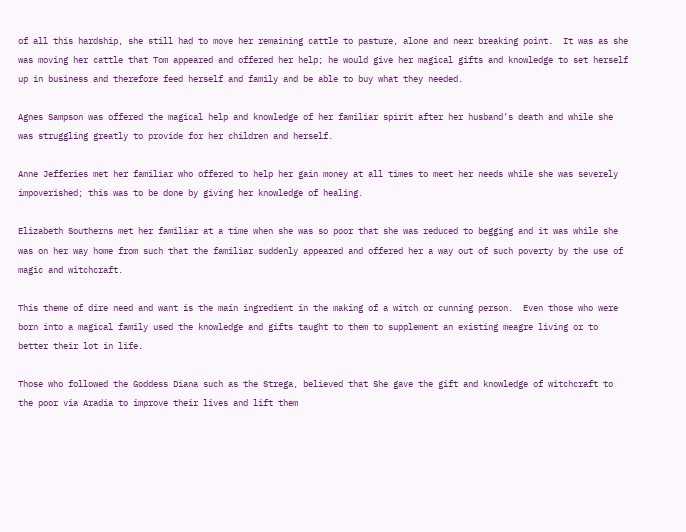of all this hardship, she still had to move her remaining cattle to pasture, alone and near breaking point.  It was as she was moving her cattle that Tom appeared and offered her help; he would give her magical gifts and knowledge to set herself up in business and therefore feed herself and family and be able to buy what they needed.

Agnes Sampson was offered the magical help and knowledge of her familiar spirit after her husband’s death and while she was struggling greatly to provide for her children and herself.

Anne Jefferies met her familiar who offered to help her gain money at all times to meet her needs while she was severely impoverished; this was to be done by giving her knowledge of healing.

Elizabeth Southerns met her familiar at a time when she was so poor that she was reduced to begging and it was while she was on her way home from such that the familiar suddenly appeared and offered her a way out of such poverty by the use of magic and witchcraft.

This theme of dire need and want is the main ingredient in the making of a witch or cunning person.  Even those who were born into a magical family used the knowledge and gifts taught to them to supplement an existing meagre living or to better their lot in life.

Those who followed the Goddess Diana such as the Strega, believed that She gave the gift and knowledge of witchcraft to the poor via Aradia to improve their lives and lift them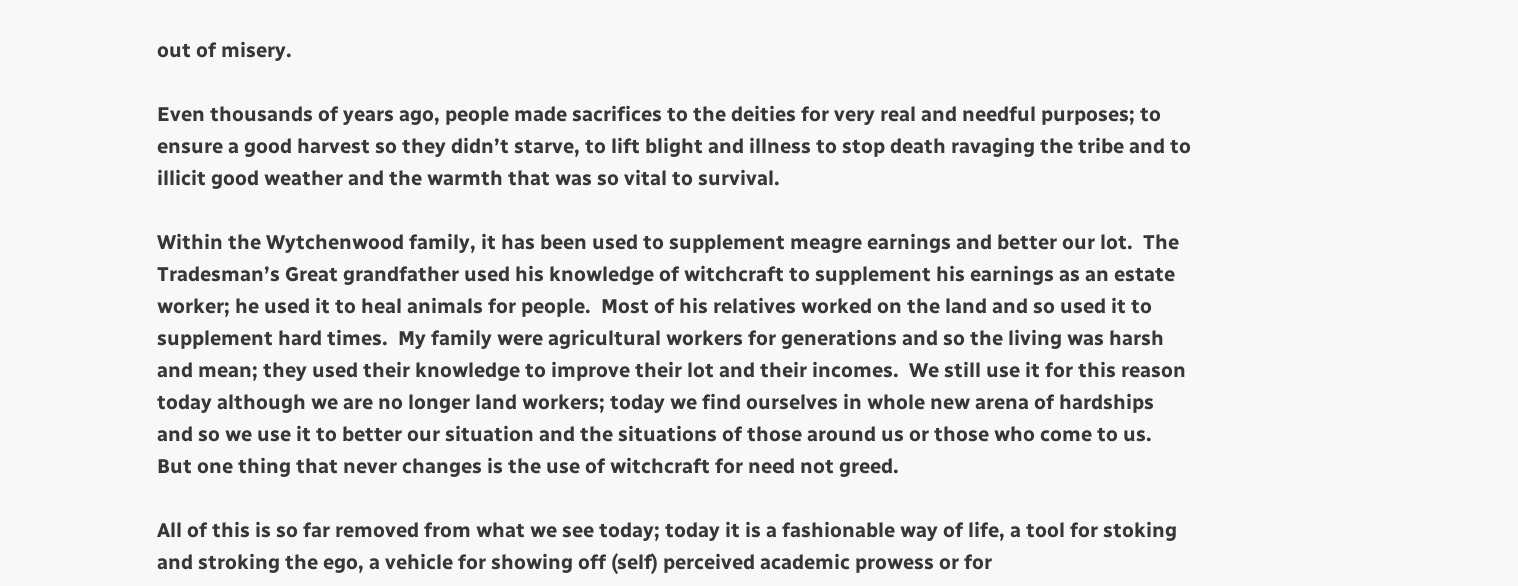out of misery.

Even thousands of years ago, people made sacrifices to the deities for very real and needful purposes; to ensure a good harvest so they didn’t starve, to lift blight and illness to stop death ravaging the tribe and to illicit good weather and the warmth that was so vital to survival.

Within the Wytchenwood family, it has been used to supplement meagre earnings and better our lot.  The Tradesman’s Great grandfather used his knowledge of witchcraft to supplement his earnings as an estate worker; he used it to heal animals for people.  Most of his relatives worked on the land and so used it to supplement hard times.  My family were agricultural workers for generations and so the living was harsh and mean; they used their knowledge to improve their lot and their incomes.  We still use it for this reason today although we are no longer land workers; today we find ourselves in whole new arena of hardships and so we use it to better our situation and the situations of those around us or those who come to us.  But one thing that never changes is the use of witchcraft for need not greed.

All of this is so far removed from what we see today; today it is a fashionable way of life, a tool for stoking and stroking the ego, a vehicle for showing off (self) perceived academic prowess or for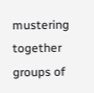mustering together groups of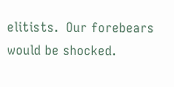elitists.  Our forebears would be shocked.